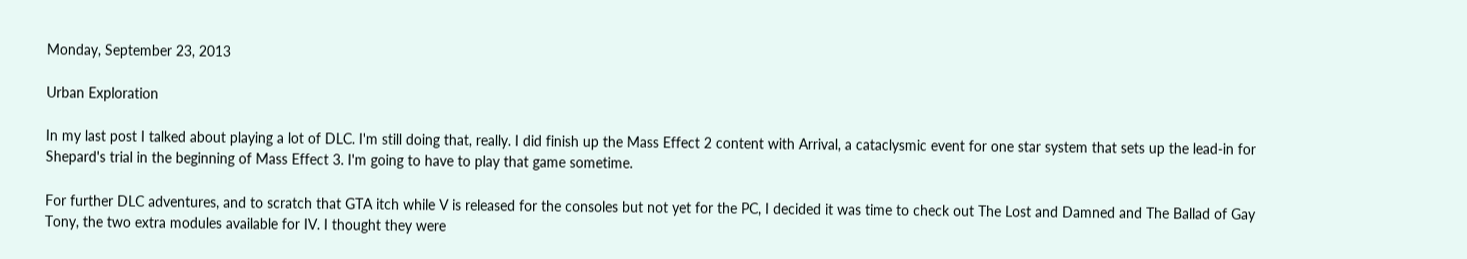Monday, September 23, 2013

Urban Exploration

In my last post I talked about playing a lot of DLC. I'm still doing that, really. I did finish up the Mass Effect 2 content with Arrival, a cataclysmic event for one star system that sets up the lead-in for Shepard's trial in the beginning of Mass Effect 3. I'm going to have to play that game sometime.

For further DLC adventures, and to scratch that GTA itch while V is released for the consoles but not yet for the PC, I decided it was time to check out The Lost and Damned and The Ballad of Gay Tony, the two extra modules available for IV. I thought they were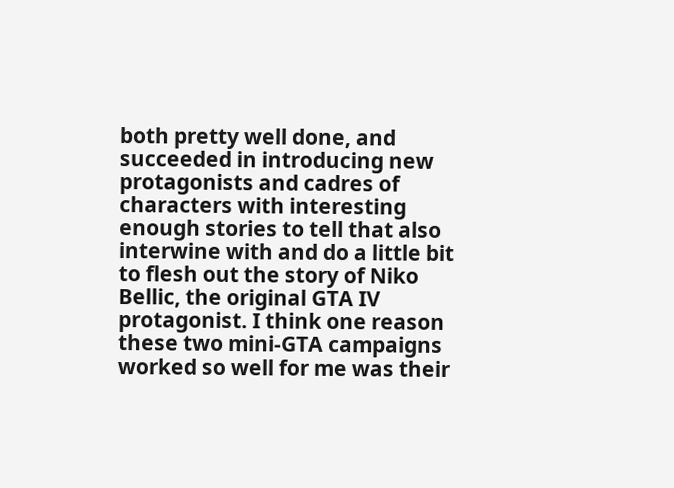both pretty well done, and succeeded in introducing new protagonists and cadres of characters with interesting enough stories to tell that also interwine with and do a little bit to flesh out the story of Niko Bellic, the original GTA IV protagonist. I think one reason these two mini-GTA campaigns worked so well for me was their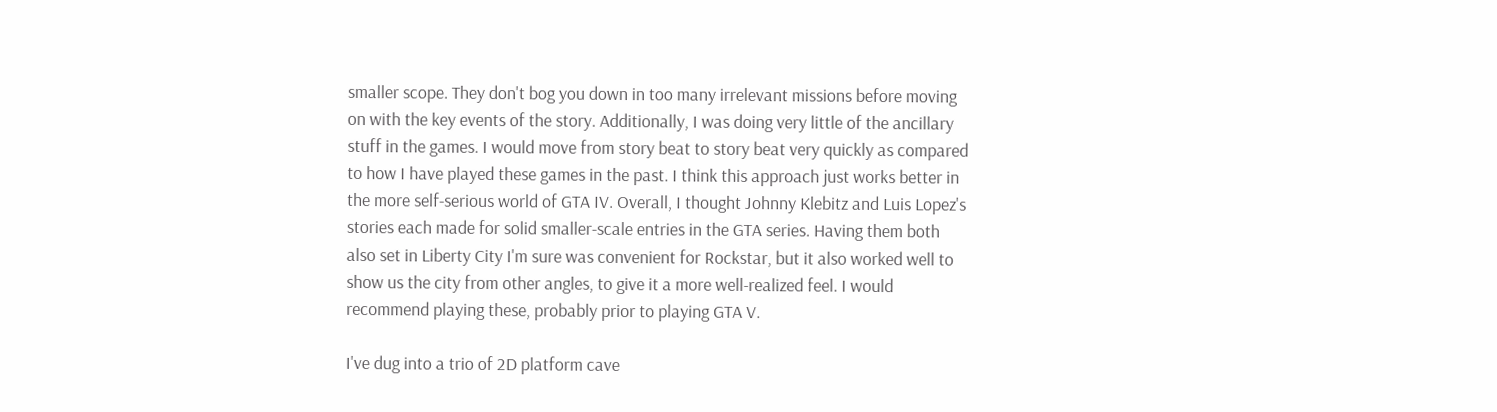smaller scope. They don't bog you down in too many irrelevant missions before moving on with the key events of the story. Additionally, I was doing very little of the ancillary stuff in the games. I would move from story beat to story beat very quickly as compared to how I have played these games in the past. I think this approach just works better in the more self-serious world of GTA IV. Overall, I thought Johnny Klebitz and Luis Lopez's stories each made for solid smaller-scale entries in the GTA series. Having them both also set in Liberty City I'm sure was convenient for Rockstar, but it also worked well to show us the city from other angles, to give it a more well-realized feel. I would recommend playing these, probably prior to playing GTA V.

I've dug into a trio of 2D platform cave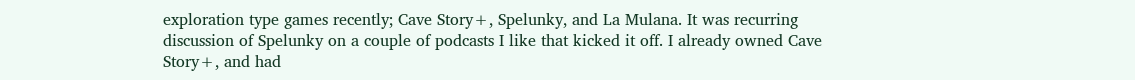exploration type games recently; Cave Story+, Spelunky, and La Mulana. It was recurring discussion of Spelunky on a couple of podcasts I like that kicked it off. I already owned Cave Story+, and had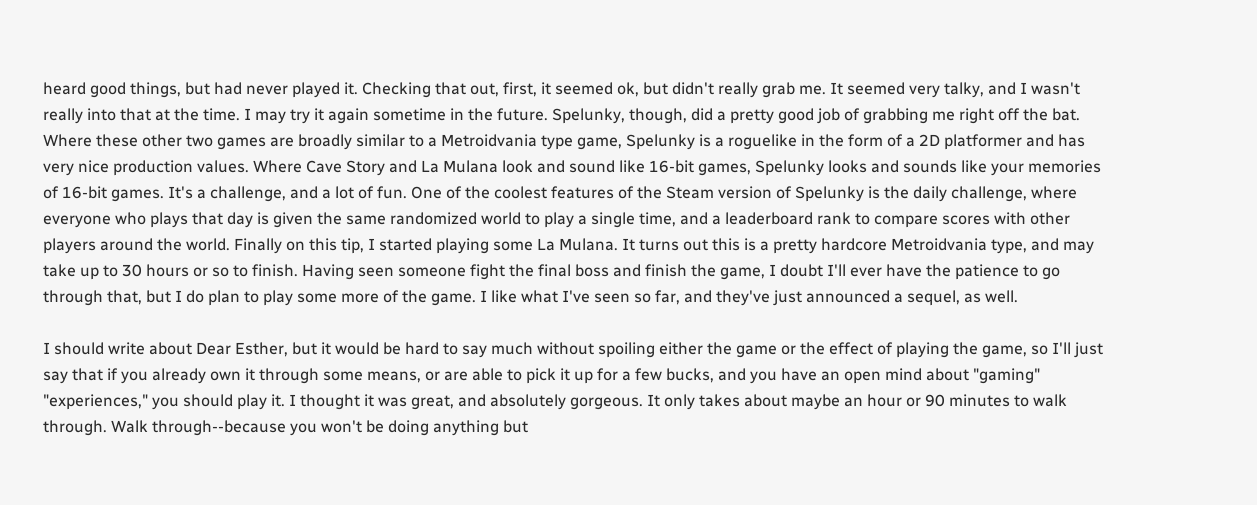heard good things, but had never played it. Checking that out, first, it seemed ok, but didn't really grab me. It seemed very talky, and I wasn't really into that at the time. I may try it again sometime in the future. Spelunky, though, did a pretty good job of grabbing me right off the bat. Where these other two games are broadly similar to a Metroidvania type game, Spelunky is a roguelike in the form of a 2D platformer and has very nice production values. Where Cave Story and La Mulana look and sound like 16-bit games, Spelunky looks and sounds like your memories of 16-bit games. It's a challenge, and a lot of fun. One of the coolest features of the Steam version of Spelunky is the daily challenge, where everyone who plays that day is given the same randomized world to play a single time, and a leaderboard rank to compare scores with other players around the world. Finally on this tip, I started playing some La Mulana. It turns out this is a pretty hardcore Metroidvania type, and may take up to 30 hours or so to finish. Having seen someone fight the final boss and finish the game, I doubt I'll ever have the patience to go through that, but I do plan to play some more of the game. I like what I've seen so far, and they've just announced a sequel, as well.

I should write about Dear Esther, but it would be hard to say much without spoiling either the game or the effect of playing the game, so I'll just say that if you already own it through some means, or are able to pick it up for a few bucks, and you have an open mind about "gaming" "experiences," you should play it. I thought it was great, and absolutely gorgeous. It only takes about maybe an hour or 90 minutes to walk through. Walk through--because you won't be doing anything but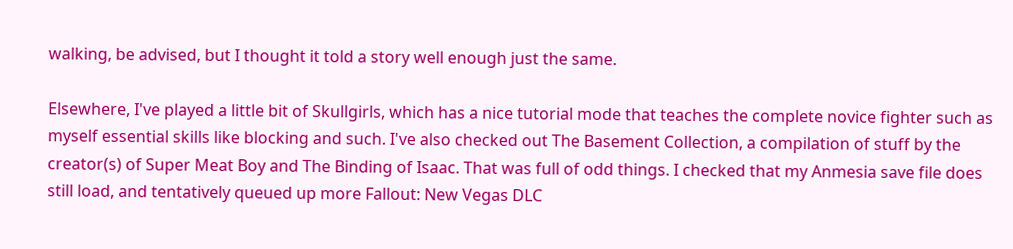walking, be advised, but I thought it told a story well enough just the same.

Elsewhere, I've played a little bit of Skullgirls, which has a nice tutorial mode that teaches the complete novice fighter such as myself essential skills like blocking and such. I've also checked out The Basement Collection, a compilation of stuff by the creator(s) of Super Meat Boy and The Binding of Isaac. That was full of odd things. I checked that my Anmesia save file does still load, and tentatively queued up more Fallout: New Vegas DLC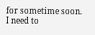for sometime soon. I need to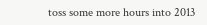toss some more hours into 2013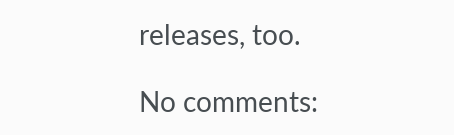releases, too.

No comments: